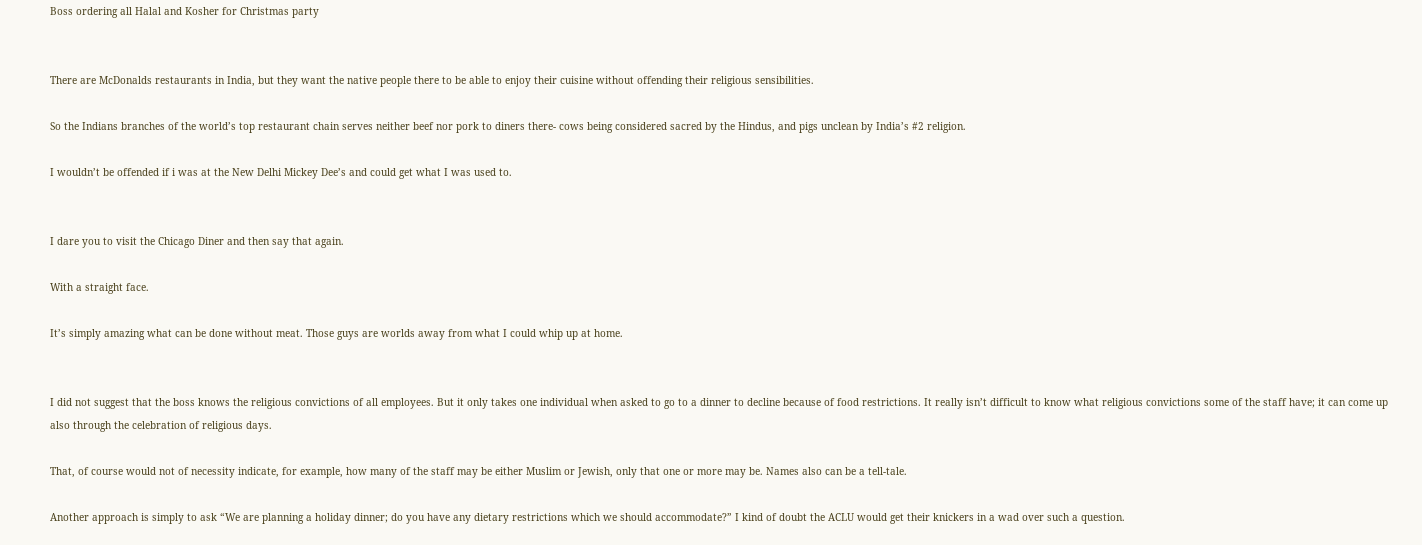Boss ordering all Halal and Kosher for Christmas party


There are McDonalds restaurants in India, but they want the native people there to be able to enjoy their cuisine without offending their religious sensibilities.

So the Indians branches of the world’s top restaurant chain serves neither beef nor pork to diners there- cows being considered sacred by the Hindus, and pigs unclean by India’s #2 religion.

I wouldn’t be offended if i was at the New Delhi Mickey Dee’s and could get what I was used to.


I dare you to visit the Chicago Diner and then say that again.

With a straight face.

It’s simply amazing what can be done without meat. Those guys are worlds away from what I could whip up at home.


I did not suggest that the boss knows the religious convictions of all employees. But it only takes one individual when asked to go to a dinner to decline because of food restrictions. It really isn’t difficult to know what religious convictions some of the staff have; it can come up also through the celebration of religious days.

That, of course would not of necessity indicate, for example, how many of the staff may be either Muslim or Jewish, only that one or more may be. Names also can be a tell-tale.

Another approach is simply to ask “We are planning a holiday dinner; do you have any dietary restrictions which we should accommodate?” I kind of doubt the ACLU would get their knickers in a wad over such a question.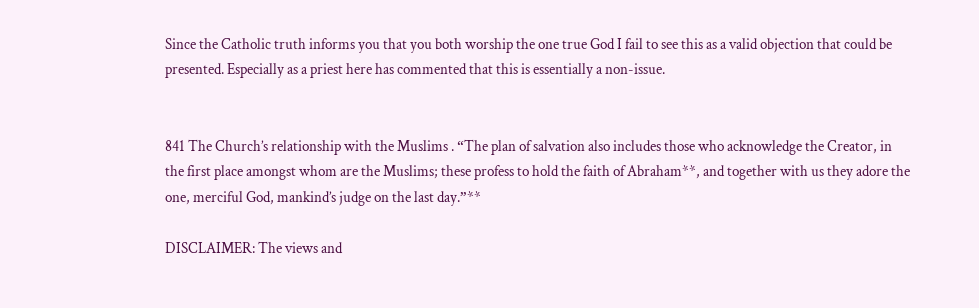Since the Catholic truth informs you that you both worship the one true God I fail to see this as a valid objection that could be presented. Especially as a priest here has commented that this is essentially a non-issue.


841 The Church’s relationship with the Muslims . “The plan of salvation also includes those who acknowledge the Creator, in the first place amongst whom are the Muslims; these profess to hold the faith of Abraham**, and together with us they adore the one, merciful God, mankind’s judge on the last day.”**

DISCLAIMER: The views and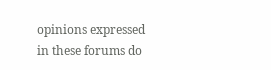opinions expressed in these forums do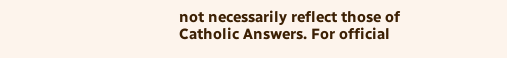not necessarily reflect those of Catholic Answers. For official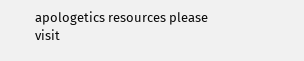apologetics resources please visit